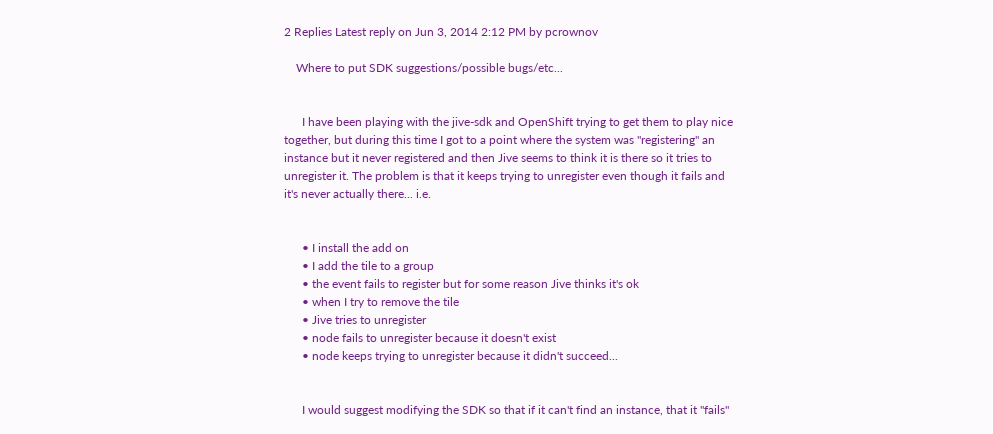2 Replies Latest reply on Jun 3, 2014 2:12 PM by pcrownov

    Where to put SDK suggestions/possible bugs/etc...


      I have been playing with the jive-sdk and OpenShift trying to get them to play nice together, but during this time I got to a point where the system was "registering" an instance but it never registered and then Jive seems to think it is there so it tries to unregister it. The problem is that it keeps trying to unregister even though it fails and it's never actually there... i.e.


      • I install the add on
      • I add the tile to a group
      • the event fails to register but for some reason Jive thinks it's ok
      • when I try to remove the tile
      • Jive tries to unregister
      • node fails to unregister because it doesn't exist
      • node keeps trying to unregister because it didn't succeed...


      I would suggest modifying the SDK so that if it can't find an instance, that it "fails"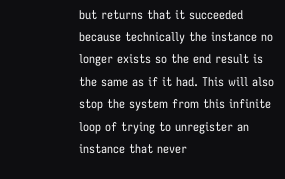but returns that it succeeded because technically the instance no longer exists so the end result is the same as if it had. This will also stop the system from this infinite loop of trying to unregister an instance that never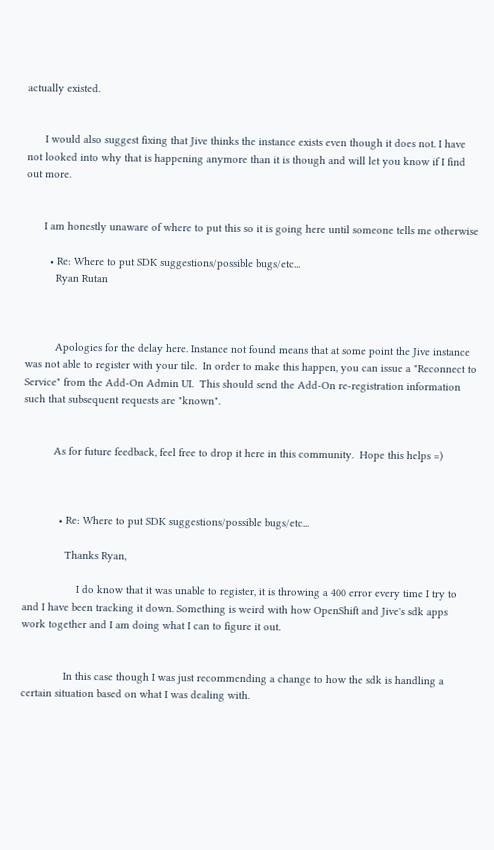actually existed.


      I would also suggest fixing that Jive thinks the instance exists even though it does not. I have not looked into why that is happening anymore than it is though and will let you know if I find out more.


      I am honestly unaware of where to put this so it is going here until someone tells me otherwise

        • Re: Where to put SDK suggestions/possible bugs/etc...
          Ryan Rutan



          Apologies for the delay here. Instance not found means that at some point the Jive instance was not able to register with your tile.  In order to make this happen, you can issue a "Reconnect to Service" from the Add-On Admin UI.  This should send the Add-On re-registration information such that subsequent requests are "known".


          As for future feedback, feel free to drop it here in this community.  Hope this helps =)



            • Re: Where to put SDK suggestions/possible bugs/etc...

              Thanks Ryan,

                  I do know that it was unable to register, it is throwing a 400 error every time I try to and I have been tracking it down. Something is weird with how OpenShift and Jive's sdk apps work together and I am doing what I can to figure it out.


              In this case though I was just recommending a change to how the sdk is handling a certain situation based on what I was dealing with.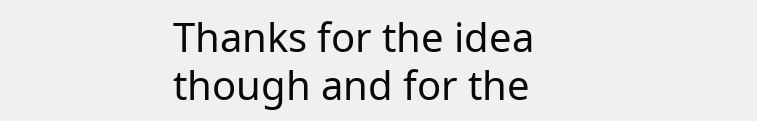Thanks for the idea though and for the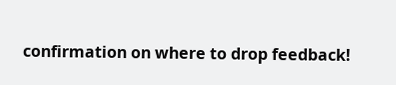confirmation on where to drop feedback!